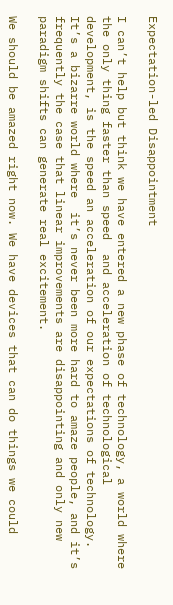Expectation-led Disappointment

I can’t help but think we have entered a new phase of technology, a world where the only thing faster than speed  and acceleration of technological development, is the speed an acceleration of our expectations of technology. It’s a bizarre world where  it’s never been more hard to amaze people, and it’s frequently the case that linear improvements are disappointing and only new paradigm shifts can generate real excitement.

We should be amazed right now. We have devices that can do things we could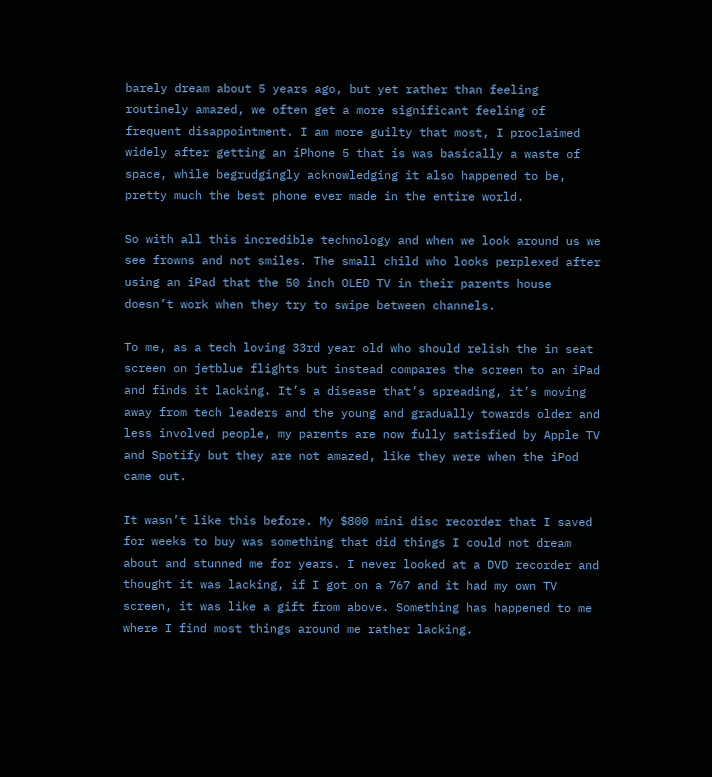barely dream about 5 years ago, but yet rather than feeling routinely amazed, we often get a more significant feeling of frequent disappointment. I am more guilty that most, I proclaimed widely after getting an iPhone 5 that is was basically a waste of space, while begrudgingly acknowledging it also happened to be, pretty much the best phone ever made in the entire world.

So with all this incredible technology and when we look around us we see frowns and not smiles. The small child who looks perplexed after using an iPad that the 50 inch OLED TV in their parents house doesn’t work when they try to swipe between channels.

To me, as a tech loving 33rd year old who should relish the in seat screen on jetblue flights but instead compares the screen to an iPad and finds it lacking. It’s a disease that’s spreading, it’s moving away from tech leaders and the young and gradually towards older and less involved people, my parents are now fully satisfied by Apple TV and Spotify but they are not amazed, like they were when the iPod came out.

It wasn’t like this before. My $800 mini disc recorder that I saved for weeks to buy was something that did things I could not dream about and stunned me for years. I never looked at a DVD recorder and thought it was lacking, if I got on a 767 and it had my own TV screen, it was like a gift from above. Something has happened to me where I find most things around me rather lacking.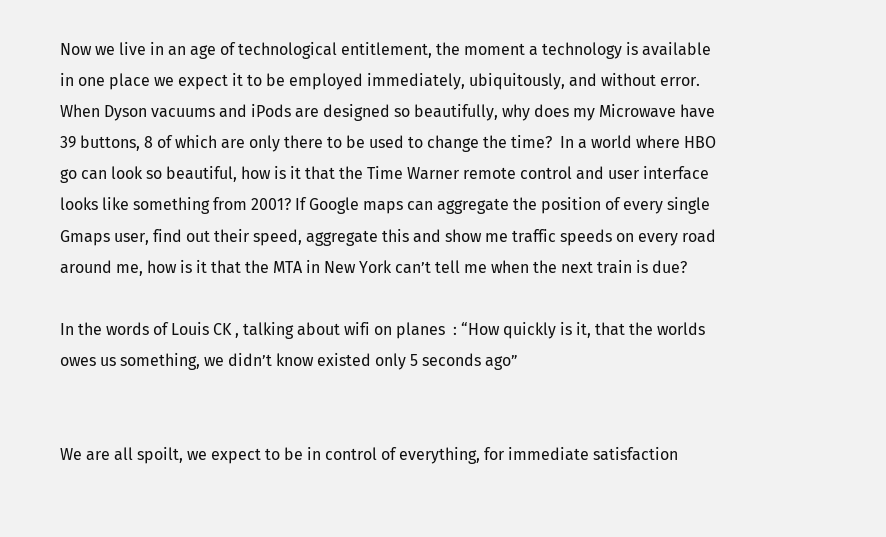Now we live in an age of technological entitlement, the moment a technology is available in one place we expect it to be employed immediately, ubiquitously, and without error. When Dyson vacuums and iPods are designed so beautifully, why does my Microwave have 39 buttons, 8 of which are only there to be used to change the time?  In a world where HBO go can look so beautiful, how is it that the Time Warner remote control and user interface looks like something from 2001? If Google maps can aggregate the position of every single Gmaps user, find out their speed, aggregate this and show me traffic speeds on every road around me, how is it that the MTA in New York can’t tell me when the next train is due?

In the words of Louis CK , talking about wifi on planes  : “How quickly is it, that the worlds owes us something, we didn’t know existed only 5 seconds ago”


We are all spoilt, we expect to be in control of everything, for immediate satisfaction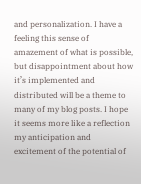and personalization. I have a feeling this sense of amazement of what is possible, but disappointment about how it’s implemented and distributed will be a theme to many of my blog posts. I hope it seems more like a reflection my anticipation and excitement of the potential of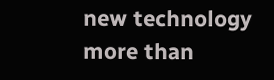new technology more than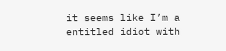it seems like I’m a entitled idiot with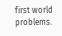first world problems.